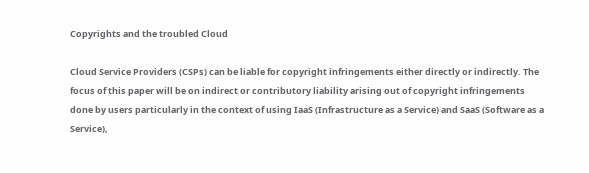Copyrights and the troubled Cloud

Cloud Service Providers (CSPs) can be liable for copyright infringements either directly or indirectly. The focus of this paper will be on indirect or contributory liability arising out of copyright infringements done by users particularly in the context of using IaaS (Infrastructure as a Service) and SaaS (Software as a Service),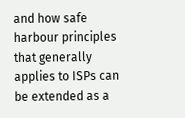and how safe harbour principles that generally applies to ISPs can be extended as a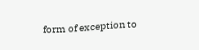form of exception to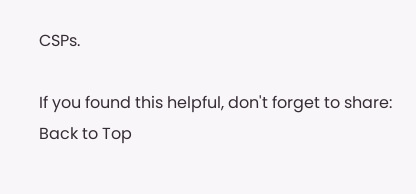CSPs.

If you found this helpful, don't forget to share:
Back to Top